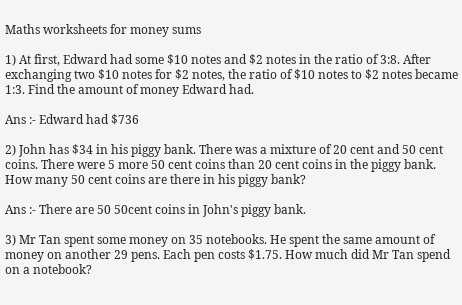Maths worksheets for money sums

1) At first, Edward had some $10 notes and $2 notes in the ratio of 3:8. After exchanging two $10 notes for $2 notes, the ratio of $10 notes to $2 notes became 1:3. Find the amount of money Edward had.

Ans :- Edward had $736

2) John has $34 in his piggy bank. There was a mixture of 20 cent and 50 cent coins. There were 5 more 50 cent coins than 20 cent coins in the piggy bank. How many 50 cent coins are there in his piggy bank?

Ans :- There are 50 50cent coins in John's piggy bank.

3) Mr Tan spent some money on 35 notebooks. He spent the same amount of money on another 29 pens. Each pen costs $1.75. How much did Mr Tan spend on a notebook?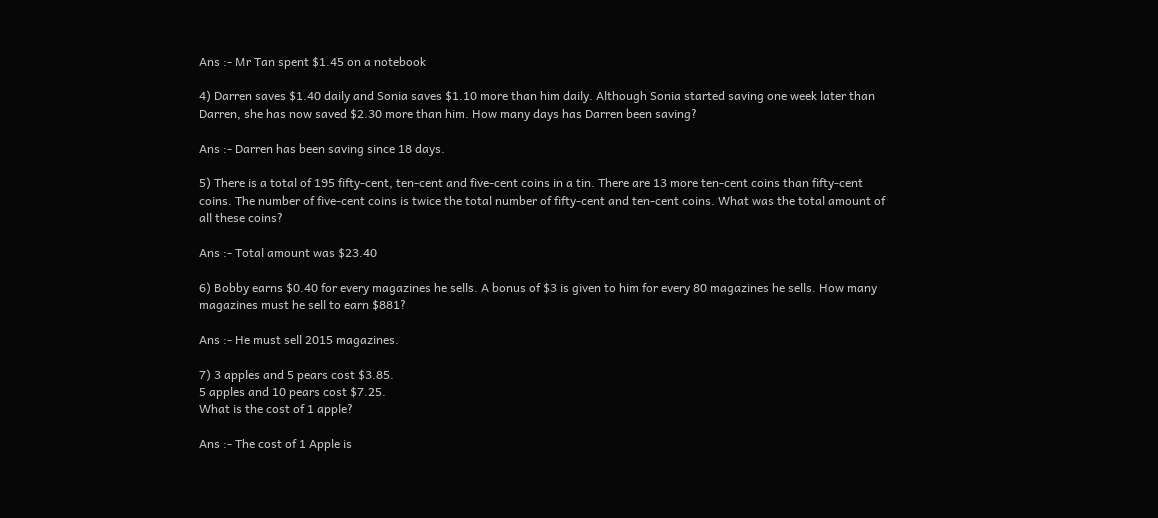Ans :- Mr Tan spent $1.45 on a notebook

4) Darren saves $1.40 daily and Sonia saves $1.10 more than him daily. Although Sonia started saving one week later than Darren, she has now saved $2.30 more than him. How many days has Darren been saving?

Ans :- Darren has been saving since 18 days.

5) There is a total of 195 fifty-cent, ten-cent and five-cent coins in a tin. There are 13 more ten-cent coins than fifty-cent coins. The number of five-cent coins is twice the total number of fifty-cent and ten-cent coins. What was the total amount of all these coins?

Ans :- Total amount was $23.40

6) Bobby earns $0.40 for every magazines he sells. A bonus of $3 is given to him for every 80 magazines he sells. How many magazines must he sell to earn $881?

Ans :- He must sell 2015 magazines.

7) 3 apples and 5 pears cost $3.85.
5 apples and 10 pears cost $7.25.
What is the cost of 1 apple?

Ans :- The cost of 1 Apple is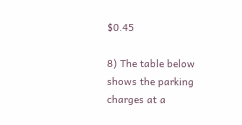$0.45

8) The table below shows the parking charges at a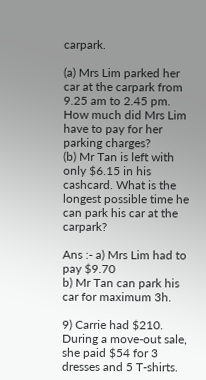carpark.

(a) Mrs Lim parked her car at the carpark from 9.25 am to 2.45 pm. How much did Mrs Lim have to pay for her parking charges?
(b) Mr Tan is left with only $6.15 in his cashcard. What is the longest possible time he can park his car at the carpark?

Ans :- a) Mrs Lim had to pay $9.70
b) Mr Tan can park his car for maximum 3h.

9) Carrie had $210. During a move-out sale, she paid $54 for 3 dresses and 5 T-shirts.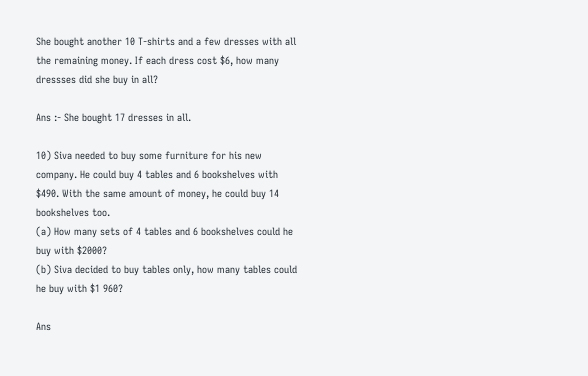She bought another 10 T-shirts and a few dresses with all the remaining money. If each dress cost $6, how many dressses did she buy in all?

Ans :- She bought 17 dresses in all.

10) Siva needed to buy some furniture for his new company. He could buy 4 tables and 6 bookshelves with $490. With the same amount of money, he could buy 14 bookshelves too.
(a) How many sets of 4 tables and 6 bookshelves could he buy with $2000?
(b) Siva decided to buy tables only, how many tables could he buy with $1 960?

Ans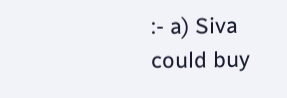:- a) Siva could buy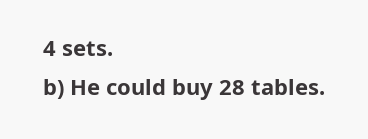4 sets.
b) He could buy 28 tables.